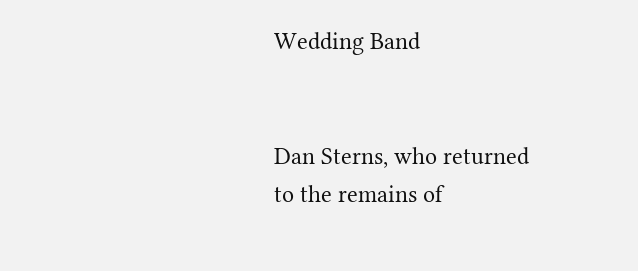Wedding Band


Dan Sterns, who returned to the remains of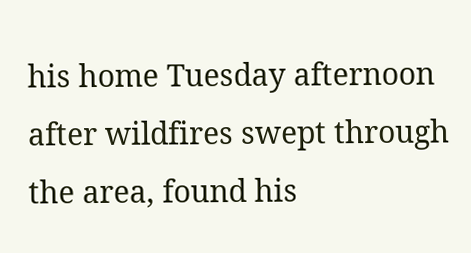his home Tuesday afternoon after wildfires swept through the area, found his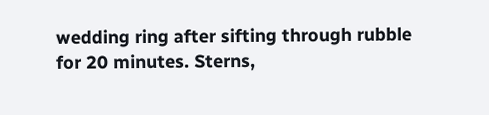wedding ring after sifting through rubble for 20 minutes. Sterns,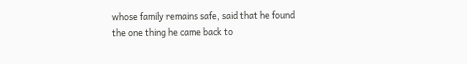whose family remains safe, said that he found the one thing he came back to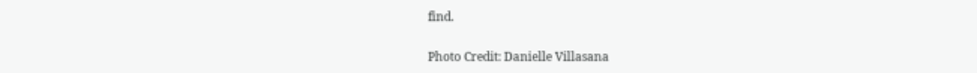find.

Photo Credit: Danielle Villasana